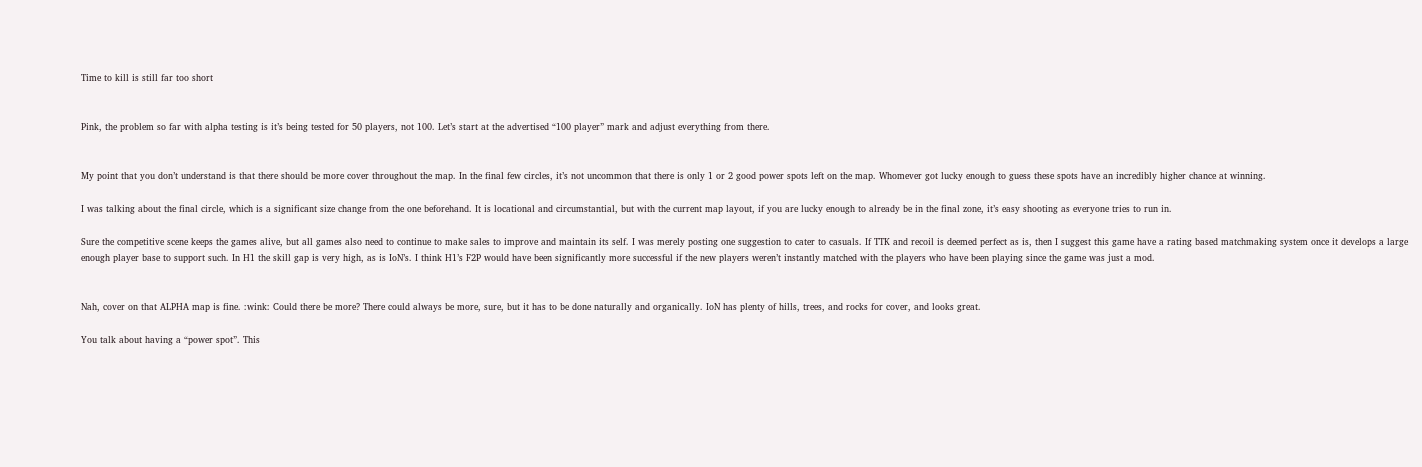Time to kill is still far too short


Pink, the problem so far with alpha testing is it’s being tested for 50 players, not 100. Let’s start at the advertised “100 player” mark and adjust everything from there.


My point that you don’t understand is that there should be more cover throughout the map. In the final few circles, it’s not uncommon that there is only 1 or 2 good power spots left on the map. Whomever got lucky enough to guess these spots have an incredibly higher chance at winning.

I was talking about the final circle, which is a significant size change from the one beforehand. It is locational and circumstantial, but with the current map layout, if you are lucky enough to already be in the final zone, it’s easy shooting as everyone tries to run in.

Sure the competitive scene keeps the games alive, but all games also need to continue to make sales to improve and maintain its self. I was merely posting one suggestion to cater to casuals. If TTK and recoil is deemed perfect as is, then I suggest this game have a rating based matchmaking system once it develops a large enough player base to support such. In H1 the skill gap is very high, as is IoN’s. I think H1’s F2P would have been significantly more successful if the new players weren’t instantly matched with the players who have been playing since the game was just a mod.


Nah, cover on that ALPHA map is fine. :wink: Could there be more? There could always be more, sure, but it has to be done naturally and organically. IoN has plenty of hills, trees, and rocks for cover, and looks great.

You talk about having a “power spot”. This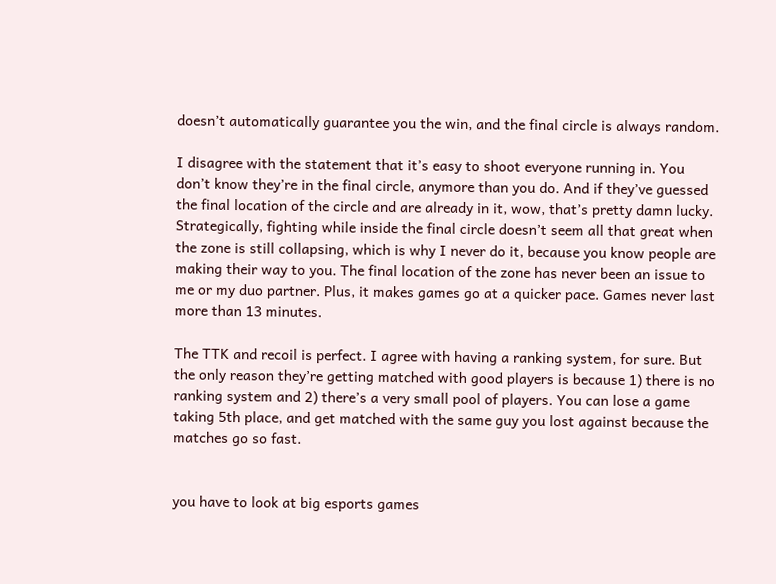doesn’t automatically guarantee you the win, and the final circle is always random.

I disagree with the statement that it’s easy to shoot everyone running in. You don’t know they’re in the final circle, anymore than you do. And if they’ve guessed the final location of the circle and are already in it, wow, that’s pretty damn lucky. Strategically, fighting while inside the final circle doesn’t seem all that great when the zone is still collapsing, which is why I never do it, because you know people are making their way to you. The final location of the zone has never been an issue to me or my duo partner. Plus, it makes games go at a quicker pace. Games never last more than 13 minutes.

The TTK and recoil is perfect. I agree with having a ranking system, for sure. But the only reason they’re getting matched with good players is because 1) there is no ranking system and 2) there’s a very small pool of players. You can lose a game taking 5th place, and get matched with the same guy you lost against because the matches go so fast.


you have to look at big esports games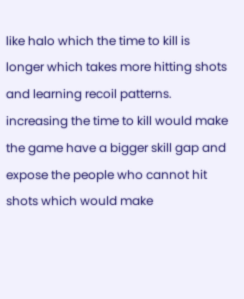like halo which the time to kill is longer which takes more hitting shots and learning recoil patterns. increasing the time to kill would make the game have a bigger skill gap and expose the people who cannot hit shots which would make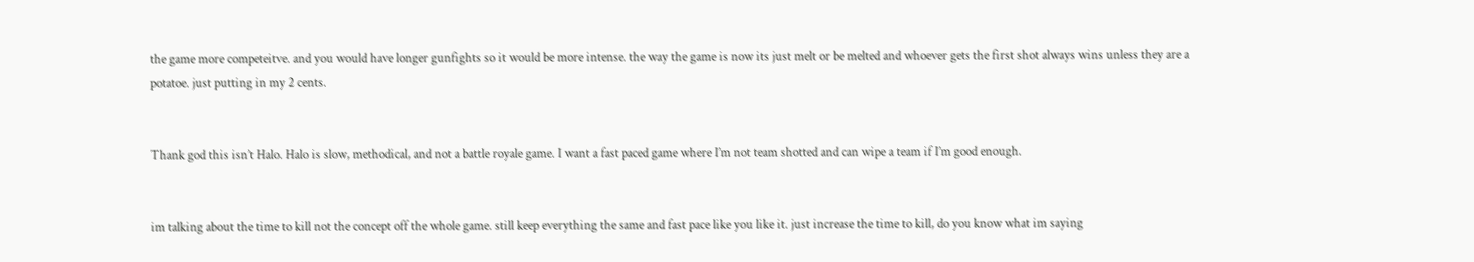the game more competeitve. and you would have longer gunfights so it would be more intense. the way the game is now its just melt or be melted and whoever gets the first shot always wins unless they are a potatoe. just putting in my 2 cents.


Thank god this isn’t Halo. Halo is slow, methodical, and not a battle royale game. I want a fast paced game where I’m not team shotted and can wipe a team if I’m good enough.


im talking about the time to kill not the concept off the whole game. still keep everything the same and fast pace like you like it. just increase the time to kill, do you know what im saying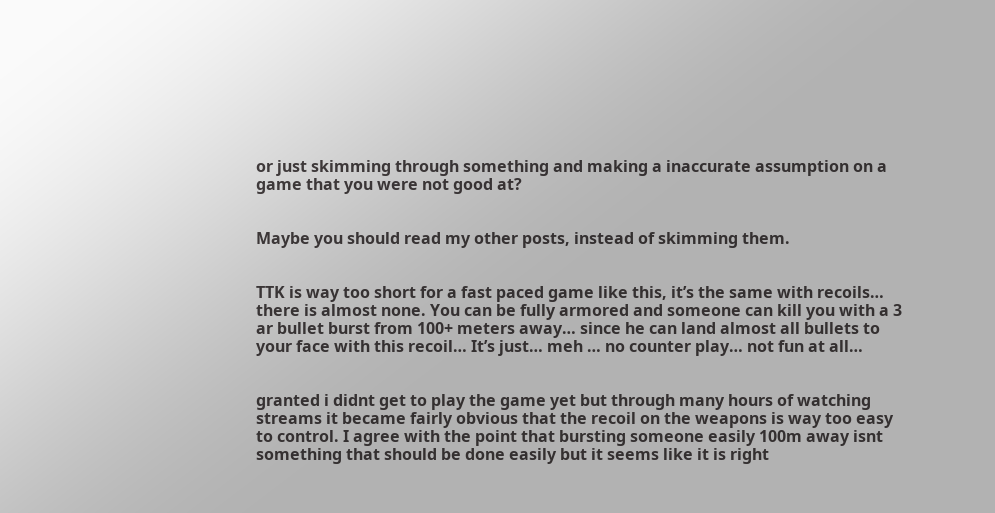or just skimming through something and making a inaccurate assumption on a game that you were not good at?


Maybe you should read my other posts, instead of skimming them.


TTK is way too short for a fast paced game like this, it’s the same with recoils… there is almost none. You can be fully armored and someone can kill you with a 3 ar bullet burst from 100+ meters away… since he can land almost all bullets to your face with this recoil… It’s just… meh … no counter play… not fun at all…


granted i didnt get to play the game yet but through many hours of watching streams it became fairly obvious that the recoil on the weapons is way too easy to control. I agree with the point that bursting someone easily 100m away isnt something that should be done easily but it seems like it is right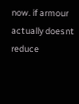now. if armour actually doesnt reduce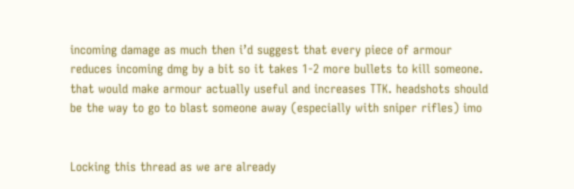incoming damage as much then i’d suggest that every piece of armour reduces incoming dmg by a bit so it takes 1-2 more bullets to kill someone. that would make armour actually useful and increases TTK. headshots should be the way to go to blast someone away (especially with sniper rifles) imo


Locking this thread as we are already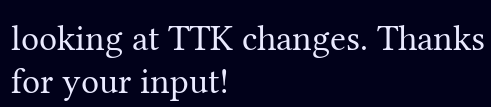looking at TTK changes. Thanks for your input!